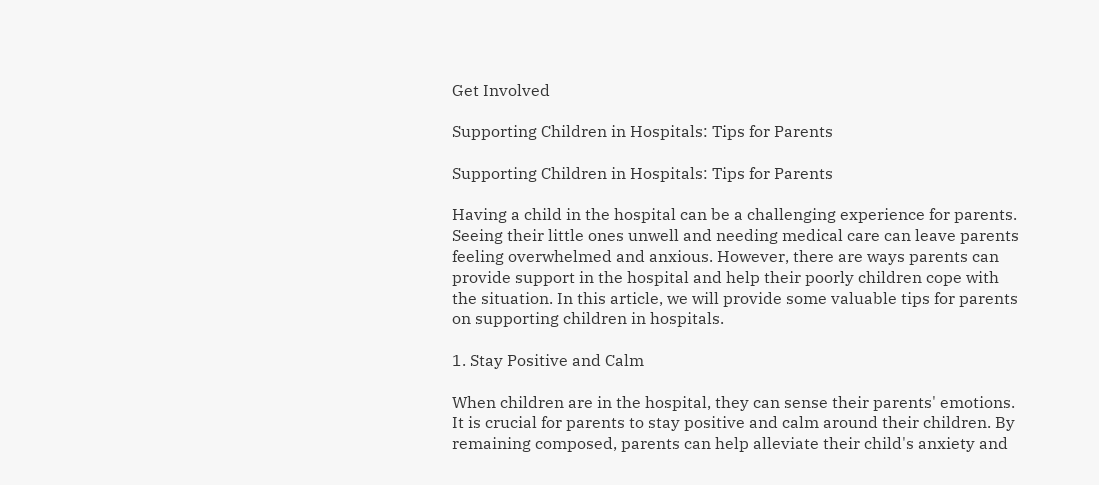Get Involved

Supporting Children in Hospitals: Tips for Parents

Supporting Children in Hospitals: Tips for Parents

Having a child in the hospital can be a challenging experience for parents. Seeing their little ones unwell and needing medical care can leave parents feeling overwhelmed and anxious. However, there are ways parents can provide support in the hospital and help their poorly children cope with the situation. In this article, we will provide some valuable tips for parents on supporting children in hospitals.

1. Stay Positive and Calm

When children are in the hospital, they can sense their parents' emotions. It is crucial for parents to stay positive and calm around their children. By remaining composed, parents can help alleviate their child's anxiety and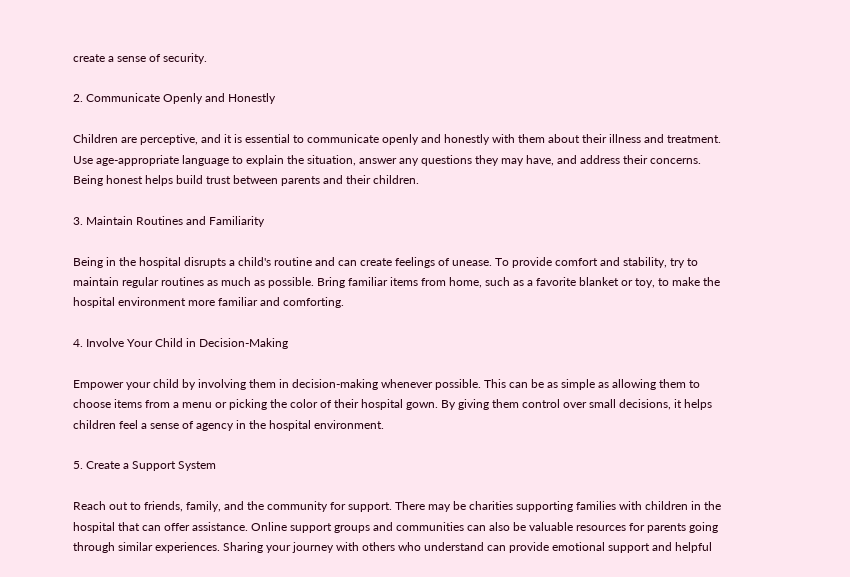create a sense of security.

2. Communicate Openly and Honestly

Children are perceptive, and it is essential to communicate openly and honestly with them about their illness and treatment. Use age-appropriate language to explain the situation, answer any questions they may have, and address their concerns. Being honest helps build trust between parents and their children.

3. Maintain Routines and Familiarity

Being in the hospital disrupts a child's routine and can create feelings of unease. To provide comfort and stability, try to maintain regular routines as much as possible. Bring familiar items from home, such as a favorite blanket or toy, to make the hospital environment more familiar and comforting.

4. Involve Your Child in Decision-Making

Empower your child by involving them in decision-making whenever possible. This can be as simple as allowing them to choose items from a menu or picking the color of their hospital gown. By giving them control over small decisions, it helps children feel a sense of agency in the hospital environment.

5. Create a Support System

Reach out to friends, family, and the community for support. There may be charities supporting families with children in the hospital that can offer assistance. Online support groups and communities can also be valuable resources for parents going through similar experiences. Sharing your journey with others who understand can provide emotional support and helpful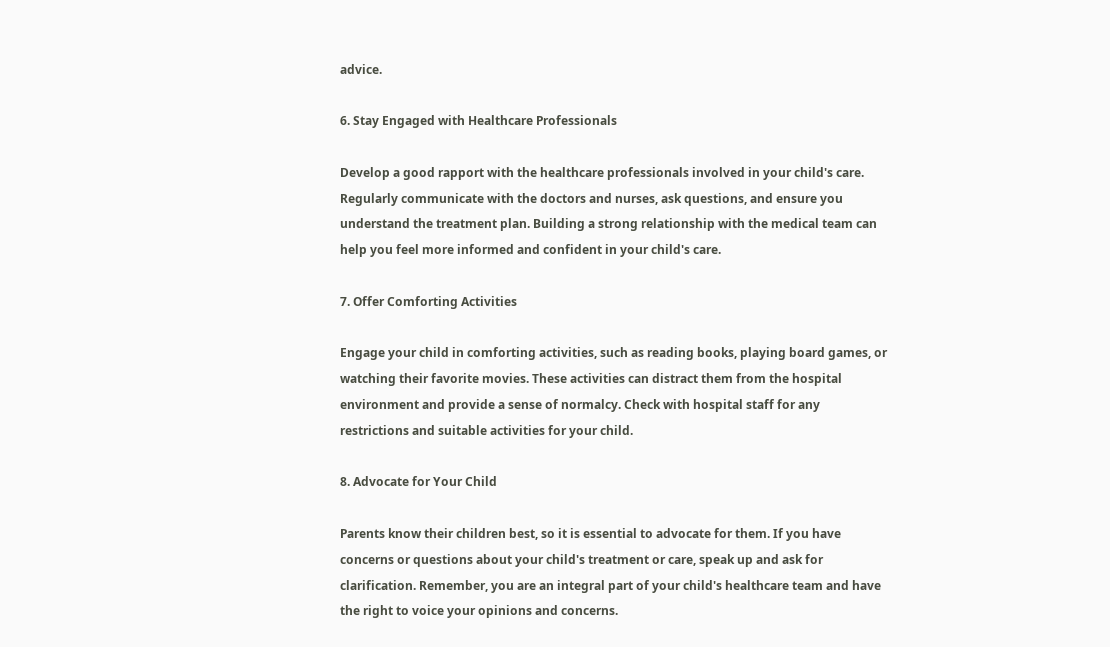advice.

6. Stay Engaged with Healthcare Professionals

Develop a good rapport with the healthcare professionals involved in your child's care. Regularly communicate with the doctors and nurses, ask questions, and ensure you understand the treatment plan. Building a strong relationship with the medical team can help you feel more informed and confident in your child's care.

7. Offer Comforting Activities

Engage your child in comforting activities, such as reading books, playing board games, or watching their favorite movies. These activities can distract them from the hospital environment and provide a sense of normalcy. Check with hospital staff for any restrictions and suitable activities for your child.

8. Advocate for Your Child

Parents know their children best, so it is essential to advocate for them. If you have concerns or questions about your child's treatment or care, speak up and ask for clarification. Remember, you are an integral part of your child's healthcare team and have the right to voice your opinions and concerns.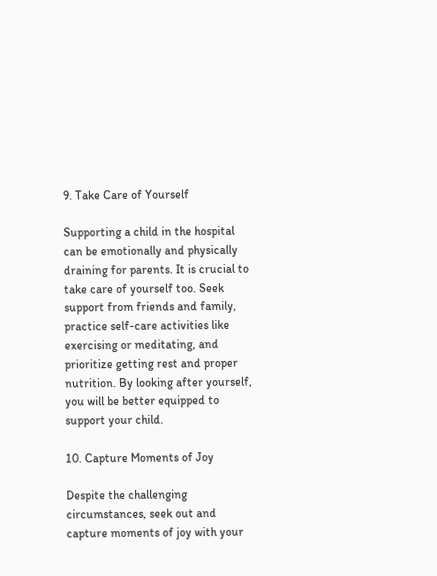9. Take Care of Yourself

Supporting a child in the hospital can be emotionally and physically draining for parents. It is crucial to take care of yourself too. Seek support from friends and family, practice self-care activities like exercising or meditating, and prioritize getting rest and proper nutrition. By looking after yourself, you will be better equipped to support your child.

10. Capture Moments of Joy

Despite the challenging circumstances, seek out and capture moments of joy with your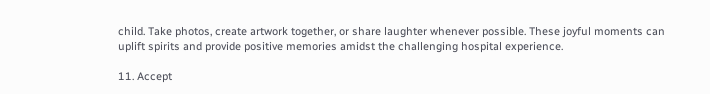child. Take photos, create artwork together, or share laughter whenever possible. These joyful moments can uplift spirits and provide positive memories amidst the challenging hospital experience.

11. Accept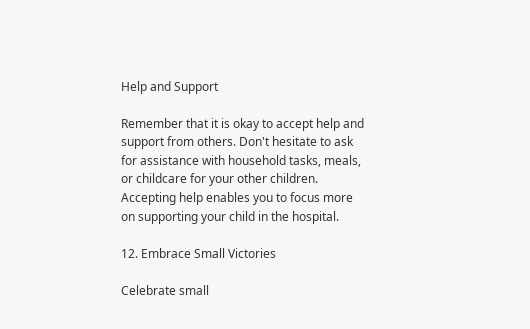Help and Support

Remember that it is okay to accept help and support from others. Don't hesitate to ask for assistance with household tasks, meals, or childcare for your other children. Accepting help enables you to focus more on supporting your child in the hospital.

12. Embrace Small Victories

Celebrate small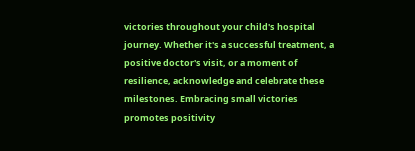victories throughout your child's hospital journey. Whether it's a successful treatment, a positive doctor's visit, or a moment of resilience, acknowledge and celebrate these milestones. Embracing small victories promotes positivity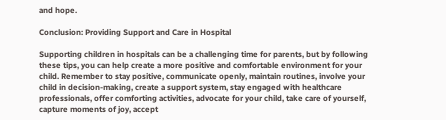and hope.

Conclusion: Providing Support and Care in Hospital

Supporting children in hospitals can be a challenging time for parents, but by following these tips, you can help create a more positive and comfortable environment for your child. Remember to stay positive, communicate openly, maintain routines, involve your child in decision-making, create a support system, stay engaged with healthcare professionals, offer comforting activities, advocate for your child, take care of yourself, capture moments of joy, accept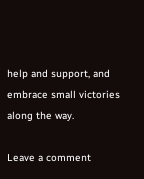help and support, and embrace small victories along the way.

Leave a comment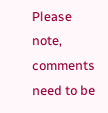Please note, comments need to be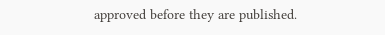approved before they are published.